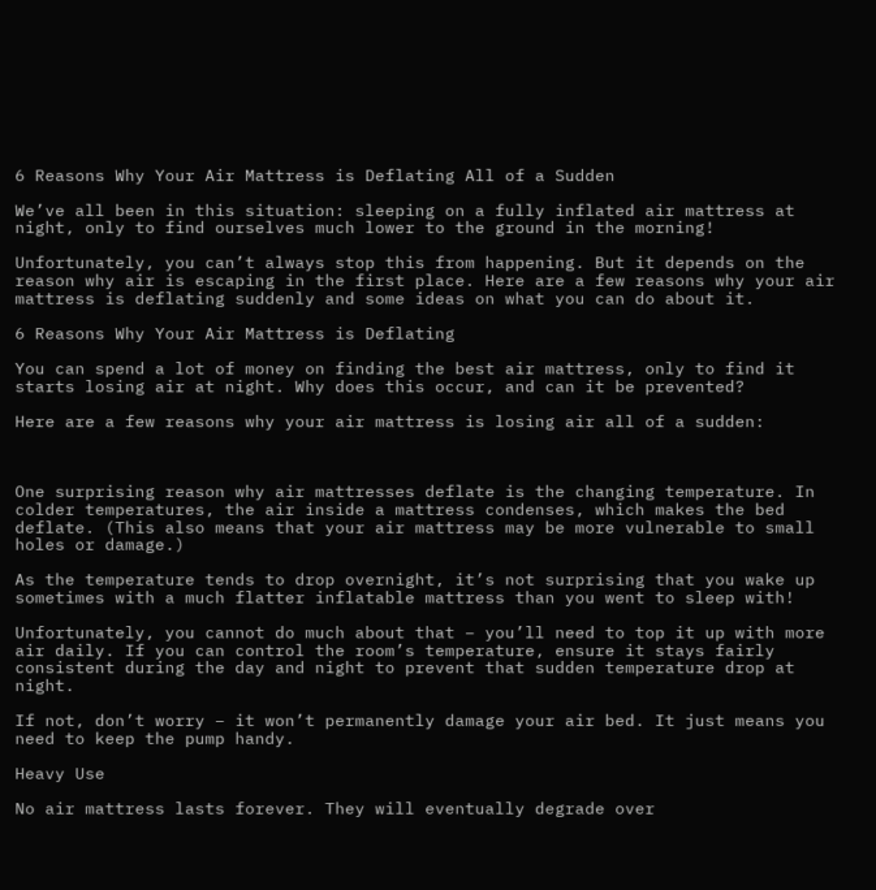6 Reasons Why Your Air Mattress is Deflating All of a Sudden

We’ve all been in this situation: sleeping on a fully inflated air mattress at night, only to find ourselves much lower to the ground in the morning!

Unfortunately, you can’t always stop this from happening. But it depends on the reason why air is escaping in the first place. Here are a few reasons why your air mattress is deflating suddenly and some ideas on what you can do about it.

6 Reasons Why Your Air Mattress is Deflating

You can spend a lot of money on finding the best air mattress, only to find it starts losing air at night. Why does this occur, and can it be prevented?

Here are a few reasons why your air mattress is losing air all of a sudden:



One surprising reason why air mattresses deflate is the changing temperature. In colder temperatures, the air inside a mattress condenses, which makes the bed deflate. (This also means that your air mattress may be more vulnerable to small holes or damage.)

As the temperature tends to drop overnight, it’s not surprising that you wake up sometimes with a much flatter inflatable mattress than you went to sleep with!

Unfortunately, you cannot do much about that – you’ll need to top it up with more air daily. If you can control the room’s temperature, ensure it stays fairly consistent during the day and night to prevent that sudden temperature drop at night.

If not, don’t worry – it won’t permanently damage your air bed. It just means you need to keep the pump handy.

Heavy Use

No air mattress lasts forever. They will eventually degrade over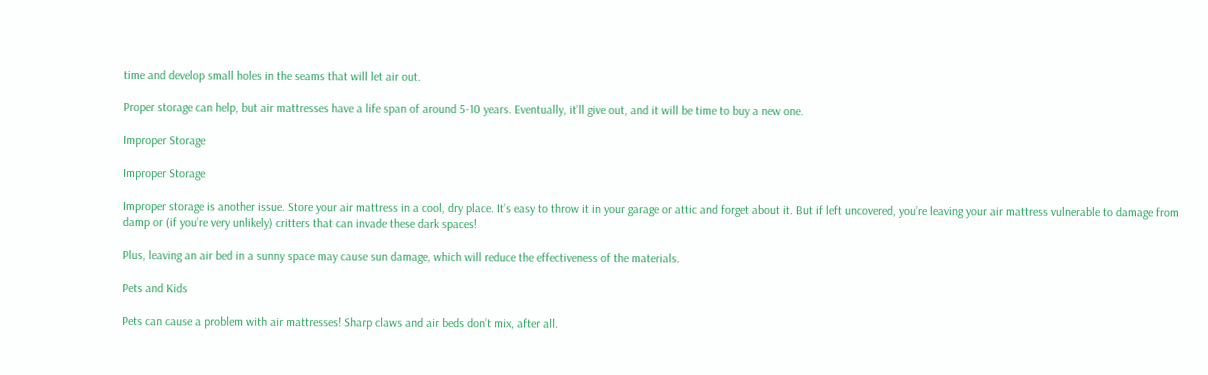time and develop small holes in the seams that will let air out.

Proper storage can help, but air mattresses have a life span of around 5-10 years. Eventually, it’ll give out, and it will be time to buy a new one.

Improper Storage

Improper Storage

Improper storage is another issue. Store your air mattress in a cool, dry place. It’s easy to throw it in your garage or attic and forget about it. But if left uncovered, you’re leaving your air mattress vulnerable to damage from damp or (if you’re very unlikely) critters that can invade these dark spaces!

Plus, leaving an air bed in a sunny space may cause sun damage, which will reduce the effectiveness of the materials.

Pets and Kids

Pets can cause a problem with air mattresses! Sharp claws and air beds don’t mix, after all.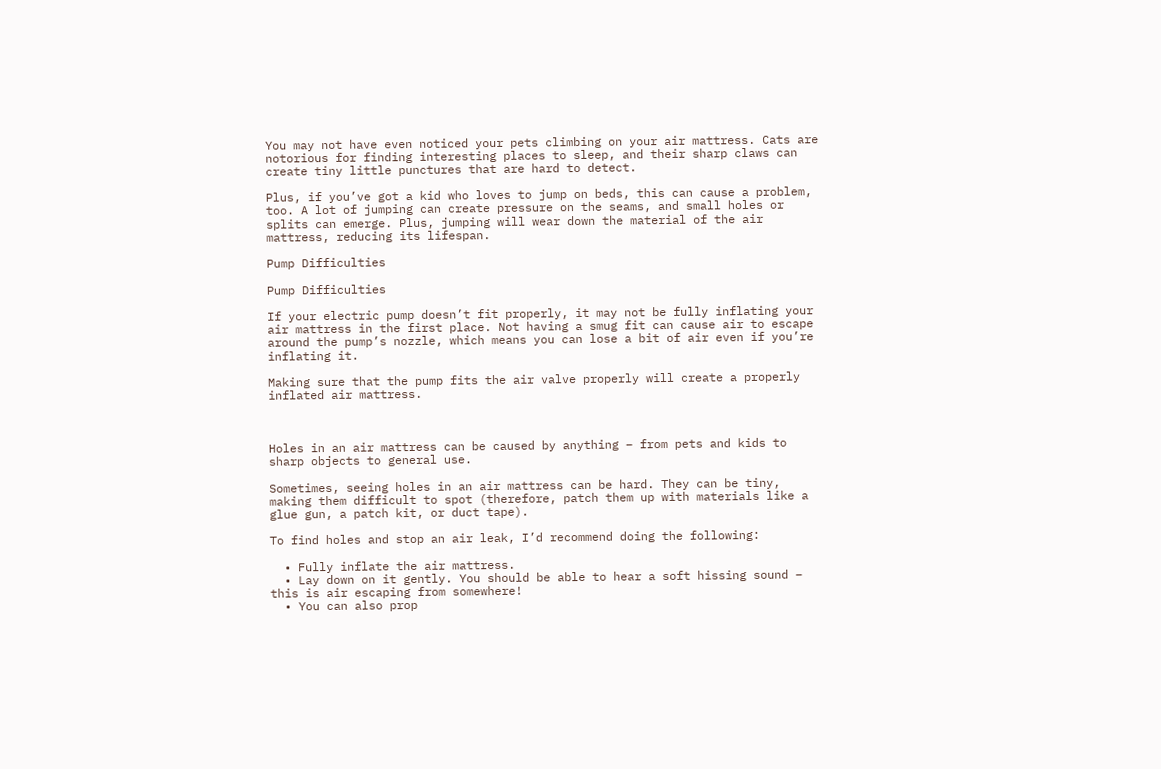You may not have even noticed your pets climbing on your air mattress. Cats are notorious for finding interesting places to sleep, and their sharp claws can create tiny little punctures that are hard to detect.

Plus, if you’ve got a kid who loves to jump on beds, this can cause a problem, too. A lot of jumping can create pressure on the seams, and small holes or splits can emerge. Plus, jumping will wear down the material of the air mattress, reducing its lifespan.

Pump Difficulties

Pump Difficulties

If your electric pump doesn’t fit properly, it may not be fully inflating your air mattress in the first place. Not having a smug fit can cause air to escape around the pump’s nozzle, which means you can lose a bit of air even if you’re inflating it.

Making sure that the pump fits the air valve properly will create a properly inflated air mattress.



Holes in an air mattress can be caused by anything – from pets and kids to sharp objects to general use.

Sometimes, seeing holes in an air mattress can be hard. They can be tiny, making them difficult to spot (therefore, patch them up with materials like a glue gun, a patch kit, or duct tape).

To find holes and stop an air leak, I’d recommend doing the following:

  • Fully inflate the air mattress.
  • Lay down on it gently. You should be able to hear a soft hissing sound – this is air escaping from somewhere!
  • You can also prop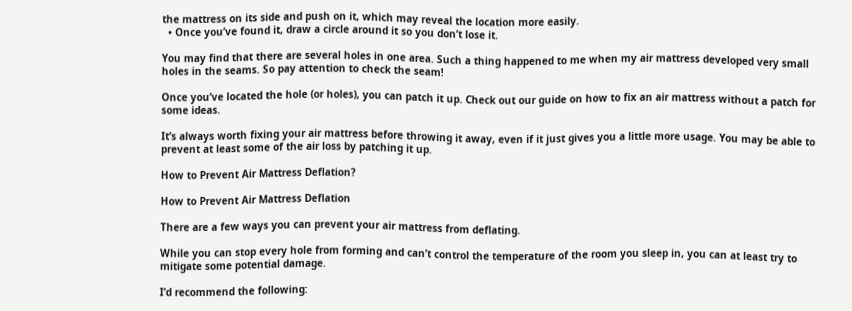the mattress on its side and push on it, which may reveal the location more easily.
  • Once you’ve found it, draw a circle around it so you don’t lose it.

You may find that there are several holes in one area. Such a thing happened to me when my air mattress developed very small holes in the seams. So pay attention to check the seam!

Once you’ve located the hole (or holes), you can patch it up. Check out our guide on how to fix an air mattress without a patch for some ideas.

It’s always worth fixing your air mattress before throwing it away, even if it just gives you a little more usage. You may be able to prevent at least some of the air loss by patching it up.

How to Prevent Air Mattress Deflation?

How to Prevent Air Mattress Deflation

There are a few ways you can prevent your air mattress from deflating.

While you can stop every hole from forming and can’t control the temperature of the room you sleep in, you can at least try to mitigate some potential damage.

I’d recommend the following: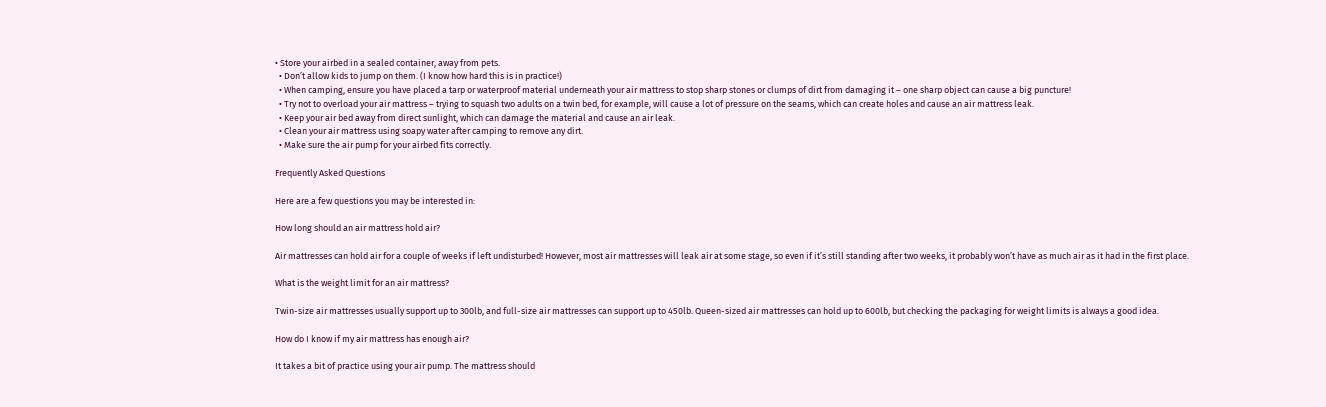• Store your airbed in a sealed container, away from pets.
  • Don’t allow kids to jump on them. (I know how hard this is in practice!)
  • When camping, ensure you have placed a tarp or waterproof material underneath your air mattress to stop sharp stones or clumps of dirt from damaging it – one sharp object can cause a big puncture!
  • Try not to overload your air mattress – trying to squash two adults on a twin bed, for example, will cause a lot of pressure on the seams, which can create holes and cause an air mattress leak.
  • Keep your air bed away from direct sunlight, which can damage the material and cause an air leak.
  • Clean your air mattress using soapy water after camping to remove any dirt.
  • Make sure the air pump for your airbed fits correctly.

Frequently Asked Questions

Here are a few questions you may be interested in:

How long should an air mattress hold air?

Air mattresses can hold air for a couple of weeks if left undisturbed! However, most air mattresses will leak air at some stage, so even if it’s still standing after two weeks, it probably won’t have as much air as it had in the first place.

What is the weight limit for an air mattress?

Twin-size air mattresses usually support up to 300lb, and full-size air mattresses can support up to 450lb. Queen-sized air mattresses can hold up to 600lb, but checking the packaging for weight limits is always a good idea.

How do I know if my air mattress has enough air?

It takes a bit of practice using your air pump. The mattress should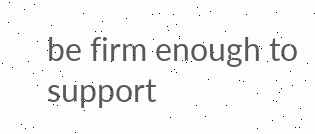be firm enough to support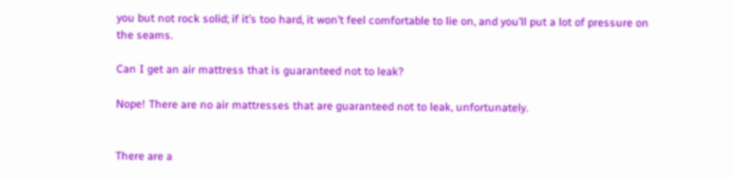you but not rock solid; if it’s too hard, it won’t feel comfortable to lie on, and you’ll put a lot of pressure on the seams.

Can I get an air mattress that is guaranteed not to leak?

Nope! There are no air mattresses that are guaranteed not to leak, unfortunately.


There are a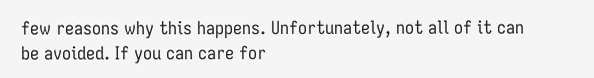few reasons why this happens. Unfortunately, not all of it can be avoided. If you can care for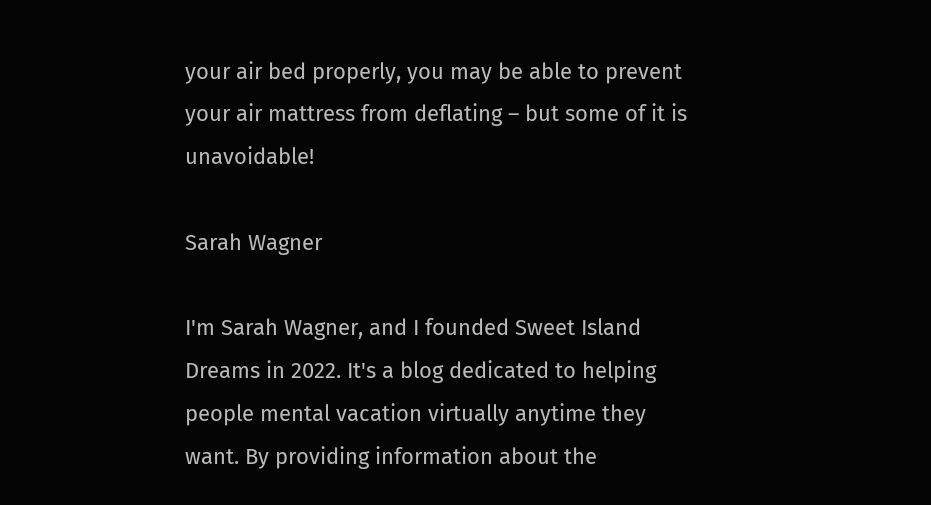your air bed properly, you may be able to prevent your air mattress from deflating – but some of it is unavoidable!

Sarah Wagner

I'm Sarah Wagner, and I founded Sweet Island Dreams in 2022. It's a blog dedicated to helping people mental vacation virtually anytime they want. By providing information about the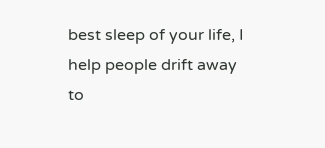best sleep of your life, I help people drift away to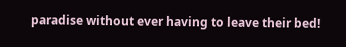paradise without ever having to leave their bed!